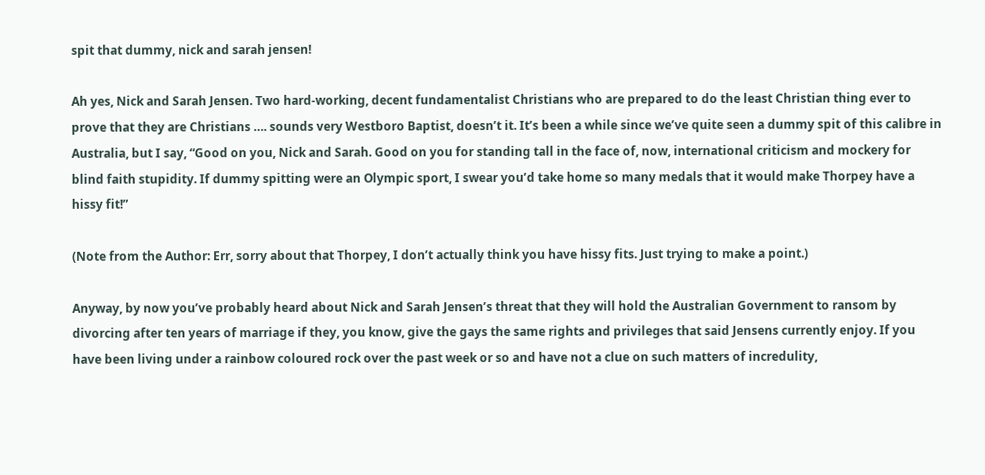spit that dummy, nick and sarah jensen!

Ah yes, Nick and Sarah Jensen. Two hard-working, decent fundamentalist Christians who are prepared to do the least Christian thing ever to prove that they are Christians …. sounds very Westboro Baptist, doesn’t it. It’s been a while since we’ve quite seen a dummy spit of this calibre in Australia, but I say, “Good on you, Nick and Sarah. Good on you for standing tall in the face of, now, international criticism and mockery for blind faith stupidity. If dummy spitting were an Olympic sport, I swear you’d take home so many medals that it would make Thorpey have a hissy fit!”

(Note from the Author: Err, sorry about that Thorpey, I don’t actually think you have hissy fits. Just trying to make a point.)

Anyway, by now you’ve probably heard about Nick and Sarah Jensen’s threat that they will hold the Australian Government to ransom by divorcing after ten years of marriage if they, you know, give the gays the same rights and privileges that said Jensens currently enjoy. If you have been living under a rainbow coloured rock over the past week or so and have not a clue on such matters of incredulity,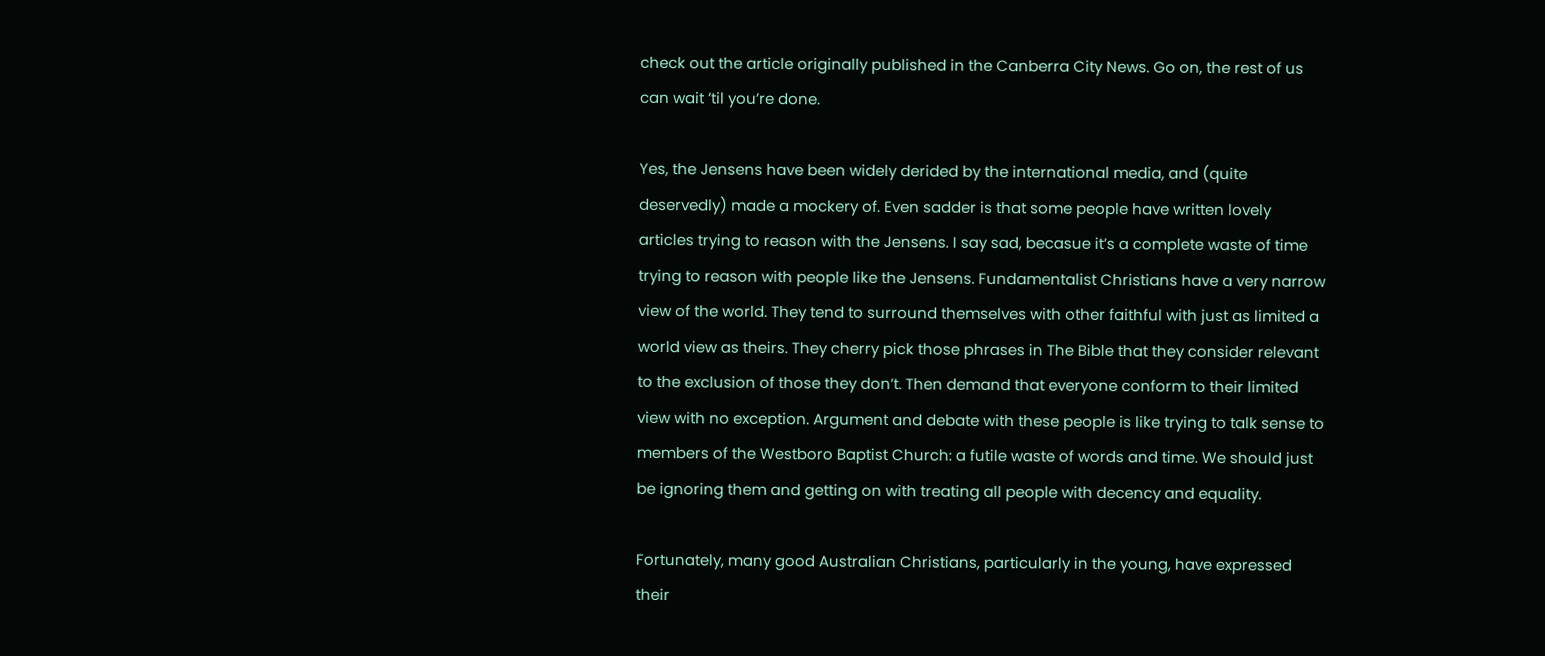check out the article originally published in the Canberra City News. Go on, the rest of us can wait ’til you’re done.

Yes, the Jensens have been widely derided by the international media, and (quite deservedly) made a mockery of. Even sadder is that some people have written lovely articles trying to reason with the Jensens. I say sad, becasue it’s a complete waste of time trying to reason with people like the Jensens. Fundamentalist Christians have a very narrow view of the world. They tend to surround themselves with other faithful with just as limited a world view as theirs. They cherry pick those phrases in The Bible that they consider relevant to the exclusion of those they don’t. Then demand that everyone conform to their limited view with no exception. Argument and debate with these people is like trying to talk sense to members of the Westboro Baptist Church: a futile waste of words and time. We should just be ignoring them and getting on with treating all people with decency and equality.

Fortunately, many good Australian Christians, particularly in the young, have expressed their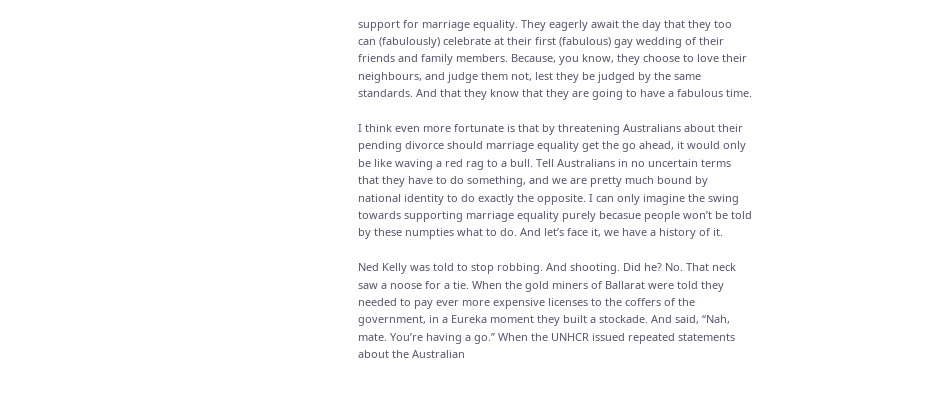support for marriage equality. They eagerly await the day that they too can (fabulously) celebrate at their first (fabulous) gay wedding of their friends and family members. Because, you know, they choose to love their neighbours, and judge them not, lest they be judged by the same standards. And that they know that they are going to have a fabulous time.

I think even more fortunate is that by threatening Australians about their pending divorce should marriage equality get the go ahead, it would only be like waving a red rag to a bull. Tell Australians in no uncertain terms that they have to do something, and we are pretty much bound by national identity to do exactly the opposite. I can only imagine the swing towards supporting marriage equality purely becasue people won’t be told by these numpties what to do. And let’s face it, we have a history of it.

Ned Kelly was told to stop robbing. And shooting. Did he? No. That neck saw a noose for a tie. When the gold miners of Ballarat were told they needed to pay ever more expensive licenses to the coffers of the government, in a Eureka moment they built a stockade. And said, “Nah, mate. You’re having a go.” When the UNHCR issued repeated statements about the Australian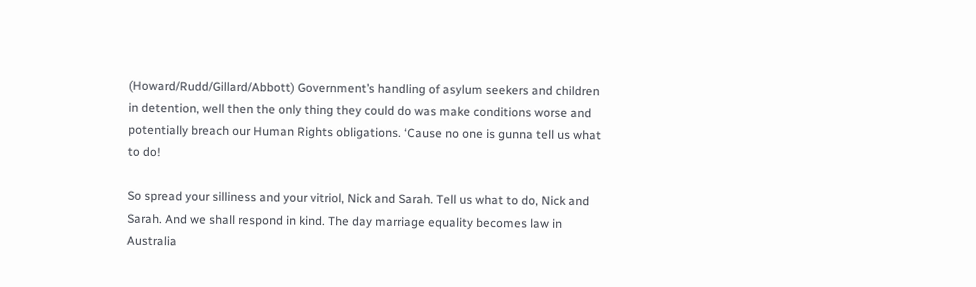(Howard/Rudd/Gillard/Abbott) Government’s handling of asylum seekers and children in detention, well then the only thing they could do was make conditions worse and potentially breach our Human Rights obligations. ‘Cause no one is gunna tell us what to do!

So spread your silliness and your vitriol, Nick and Sarah. Tell us what to do, Nick and Sarah. And we shall respond in kind. The day marriage equality becomes law in Australia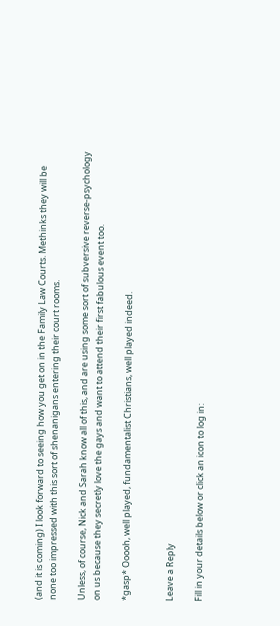(and it is coming) I look forward to seeing how you get on in the Family Law Courts. Methinks they will be none too impressed with this sort of shenanigans entering their court rooms.

Unless, of course, Nick and Sarah know all of this, and are using some sort of subversive reverse-psychology on us because they secretly love the gays and want to attend their first fabulous event too.

*gasp* Ooooh, well played, fundamentalist Christians, well played indeed.


Leave a Reply

Fill in your details below or click an icon to log in: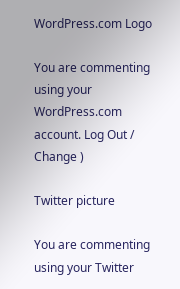WordPress.com Logo

You are commenting using your WordPress.com account. Log Out / Change )

Twitter picture

You are commenting using your Twitter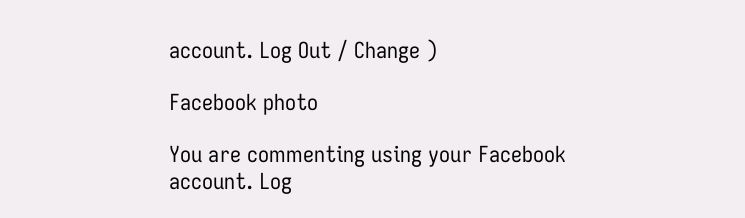account. Log Out / Change )

Facebook photo

You are commenting using your Facebook account. Log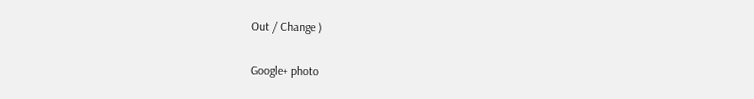Out / Change )

Google+ photo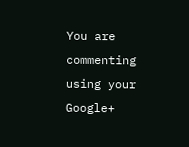You are commenting using your Google+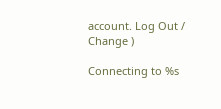account. Log Out / Change )

Connecting to %s